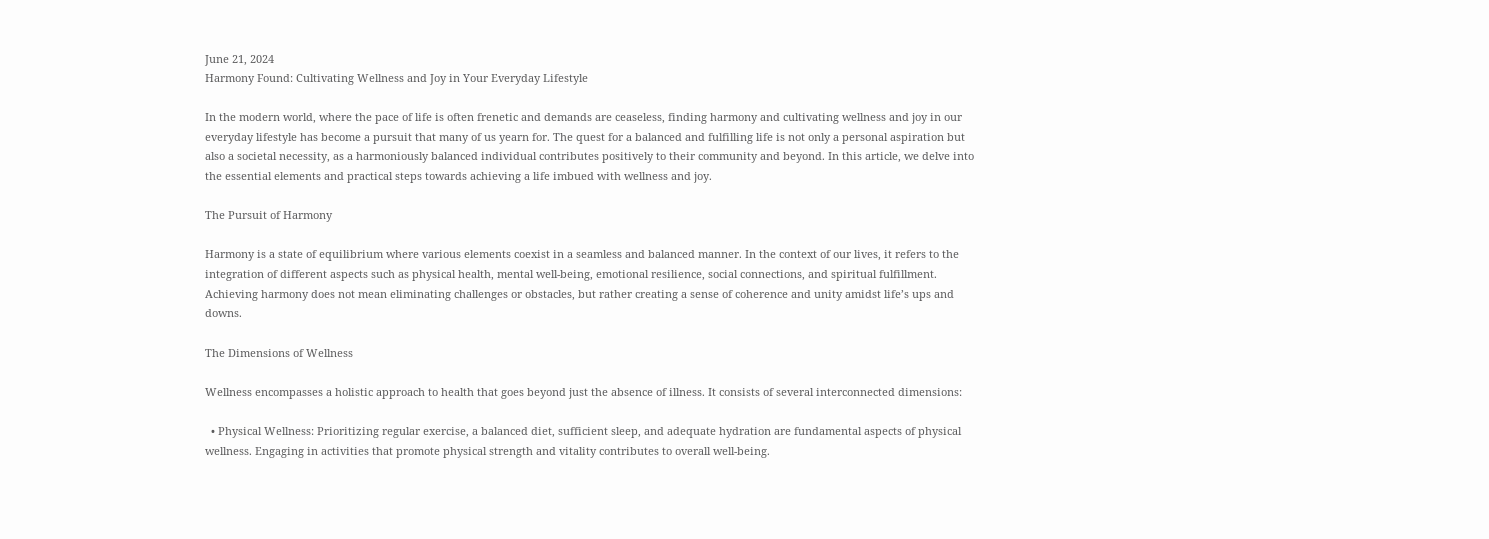June 21, 2024
Harmony Found: Cultivating Wellness and Joy in Your Everyday Lifestyle

In the modern world, where the pace of life is often frenetic and demands are ceaseless, finding harmony and cultivating wellness and joy in our everyday lifestyle has become a pursuit that many of us yearn for. The quest for a balanced and fulfilling life is not only a personal aspiration but also a societal necessity, as a harmoniously balanced individual contributes positively to their community and beyond. In this article, we delve into the essential elements and practical steps towards achieving a life imbued with wellness and joy.

The Pursuit of Harmony

Harmony is a state of equilibrium where various elements coexist in a seamless and balanced manner. In the context of our lives, it refers to the integration of different aspects such as physical health, mental well-being, emotional resilience, social connections, and spiritual fulfillment. Achieving harmony does not mean eliminating challenges or obstacles, but rather creating a sense of coherence and unity amidst life’s ups and downs.

The Dimensions of Wellness

Wellness encompasses a holistic approach to health that goes beyond just the absence of illness. It consists of several interconnected dimensions:

  • Physical Wellness: Prioritizing regular exercise, a balanced diet, sufficient sleep, and adequate hydration are fundamental aspects of physical wellness. Engaging in activities that promote physical strength and vitality contributes to overall well-being.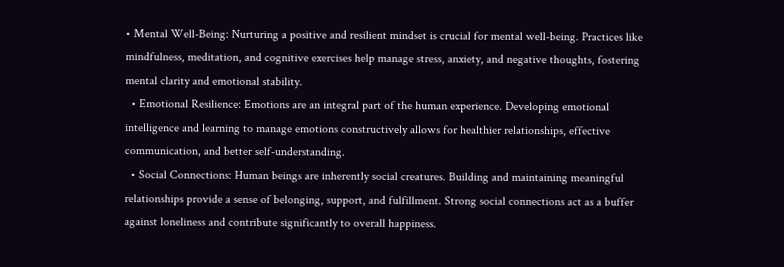• Mental Well-Being: Nurturing a positive and resilient mindset is crucial for mental well-being. Practices like mindfulness, meditation, and cognitive exercises help manage stress, anxiety, and negative thoughts, fostering mental clarity and emotional stability.
  • Emotional Resilience: Emotions are an integral part of the human experience. Developing emotional intelligence and learning to manage emotions constructively allows for healthier relationships, effective communication, and better self-understanding.
  • Social Connections: Human beings are inherently social creatures. Building and maintaining meaningful relationships provide a sense of belonging, support, and fulfillment. Strong social connections act as a buffer against loneliness and contribute significantly to overall happiness.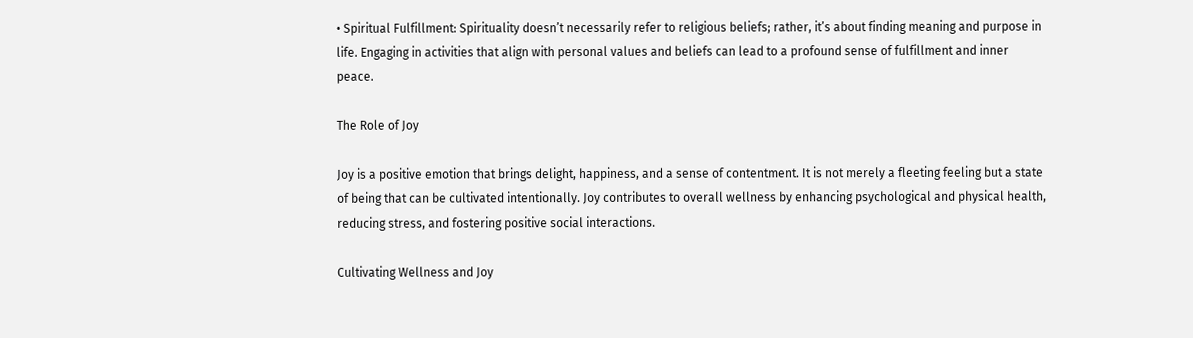• Spiritual Fulfillment: Spirituality doesn’t necessarily refer to religious beliefs; rather, it’s about finding meaning and purpose in life. Engaging in activities that align with personal values and beliefs can lead to a profound sense of fulfillment and inner peace.

The Role of Joy

Joy is a positive emotion that brings delight, happiness, and a sense of contentment. It is not merely a fleeting feeling but a state of being that can be cultivated intentionally. Joy contributes to overall wellness by enhancing psychological and physical health, reducing stress, and fostering positive social interactions.

Cultivating Wellness and Joy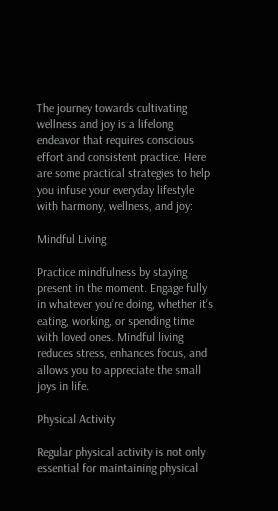The journey towards cultivating wellness and joy is a lifelong endeavor that requires conscious effort and consistent practice. Here are some practical strategies to help you infuse your everyday lifestyle with harmony, wellness, and joy:

Mindful Living

Practice mindfulness by staying present in the moment. Engage fully in whatever you’re doing, whether it’s eating, working, or spending time with loved ones. Mindful living reduces stress, enhances focus, and allows you to appreciate the small joys in life.

Physical Activity

Regular physical activity is not only essential for maintaining physical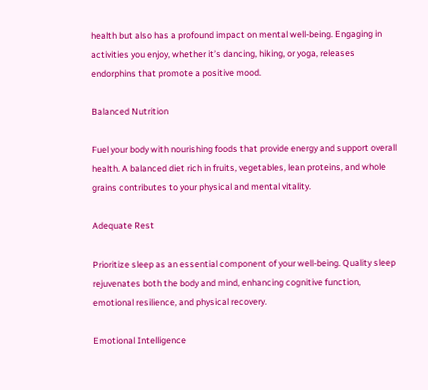health but also has a profound impact on mental well-being. Engaging in activities you enjoy, whether it’s dancing, hiking, or yoga, releases endorphins that promote a positive mood.

Balanced Nutrition

Fuel your body with nourishing foods that provide energy and support overall health. A balanced diet rich in fruits, vegetables, lean proteins, and whole grains contributes to your physical and mental vitality.

Adequate Rest

Prioritize sleep as an essential component of your well-being. Quality sleep rejuvenates both the body and mind, enhancing cognitive function, emotional resilience, and physical recovery.

Emotional Intelligence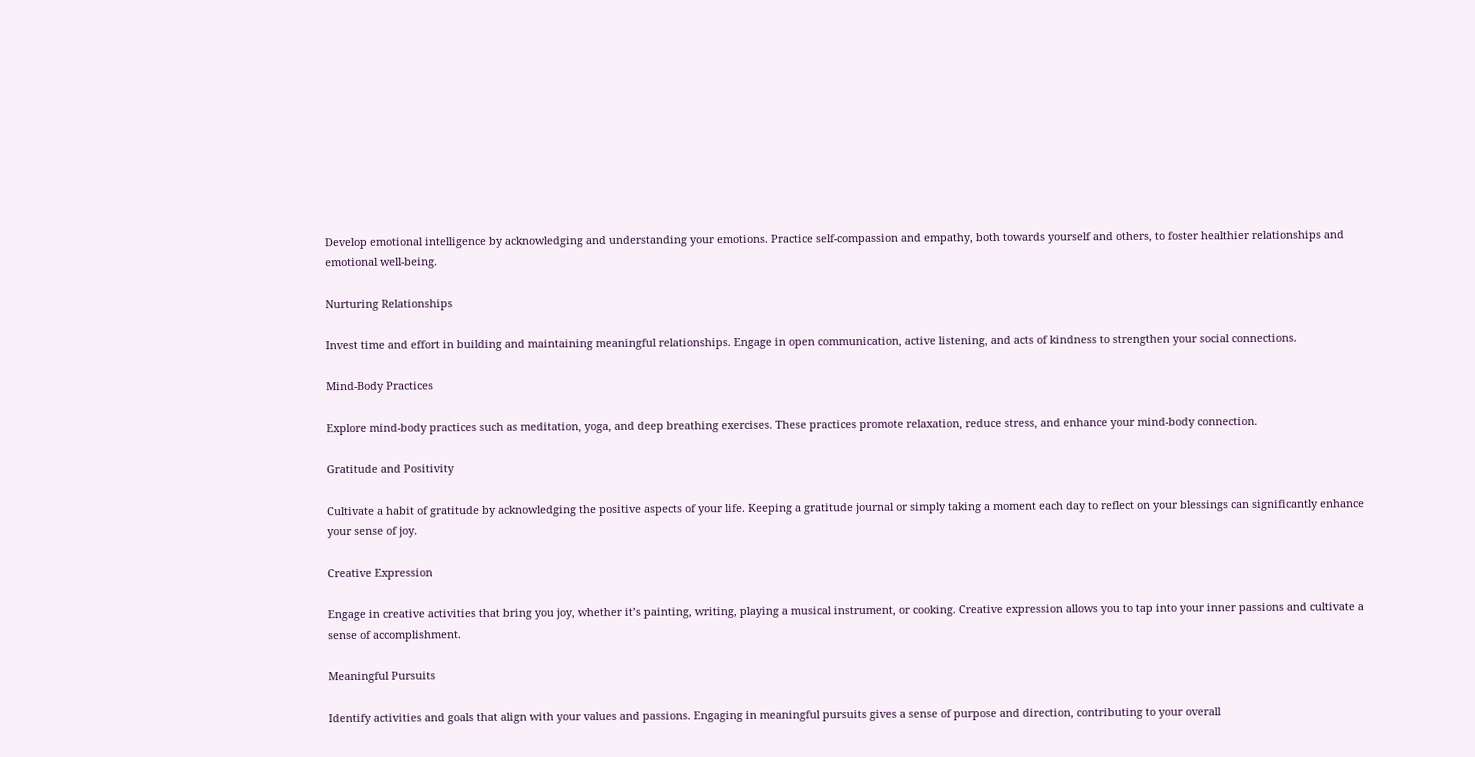Develop emotional intelligence by acknowledging and understanding your emotions. Practice self-compassion and empathy, both towards yourself and others, to foster healthier relationships and emotional well-being.

Nurturing Relationships

Invest time and effort in building and maintaining meaningful relationships. Engage in open communication, active listening, and acts of kindness to strengthen your social connections.

Mind-Body Practices

Explore mind-body practices such as meditation, yoga, and deep breathing exercises. These practices promote relaxation, reduce stress, and enhance your mind-body connection.

Gratitude and Positivity

Cultivate a habit of gratitude by acknowledging the positive aspects of your life. Keeping a gratitude journal or simply taking a moment each day to reflect on your blessings can significantly enhance your sense of joy.

Creative Expression

Engage in creative activities that bring you joy, whether it’s painting, writing, playing a musical instrument, or cooking. Creative expression allows you to tap into your inner passions and cultivate a sense of accomplishment.

Meaningful Pursuits

Identify activities and goals that align with your values and passions. Engaging in meaningful pursuits gives a sense of purpose and direction, contributing to your overall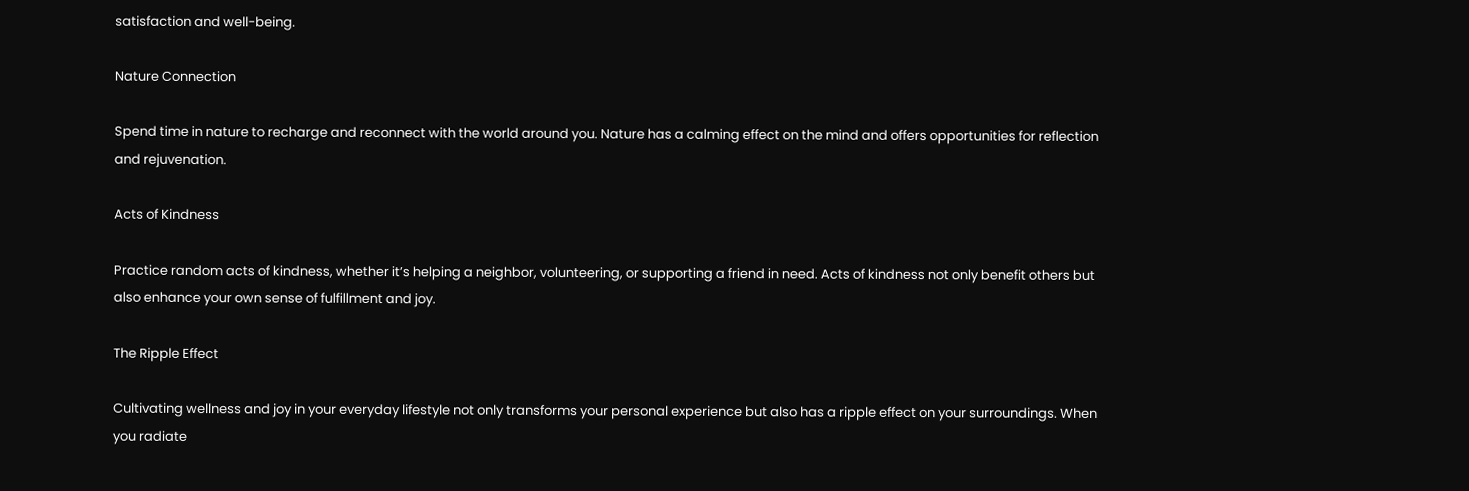satisfaction and well-being.

Nature Connection

Spend time in nature to recharge and reconnect with the world around you. Nature has a calming effect on the mind and offers opportunities for reflection and rejuvenation.

Acts of Kindness

Practice random acts of kindness, whether it’s helping a neighbor, volunteering, or supporting a friend in need. Acts of kindness not only benefit others but also enhance your own sense of fulfillment and joy.

The Ripple Effect

Cultivating wellness and joy in your everyday lifestyle not only transforms your personal experience but also has a ripple effect on your surroundings. When you radiate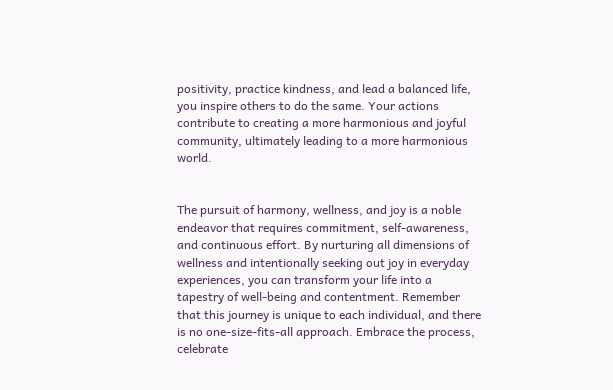positivity, practice kindness, and lead a balanced life, you inspire others to do the same. Your actions contribute to creating a more harmonious and joyful community, ultimately leading to a more harmonious world.


The pursuit of harmony, wellness, and joy is a noble endeavor that requires commitment, self-awareness, and continuous effort. By nurturing all dimensions of wellness and intentionally seeking out joy in everyday experiences, you can transform your life into a tapestry of well-being and contentment. Remember that this journey is unique to each individual, and there is no one-size-fits-all approach. Embrace the process, celebrate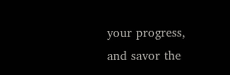your progress, and savor the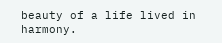beauty of a life lived in harmony.